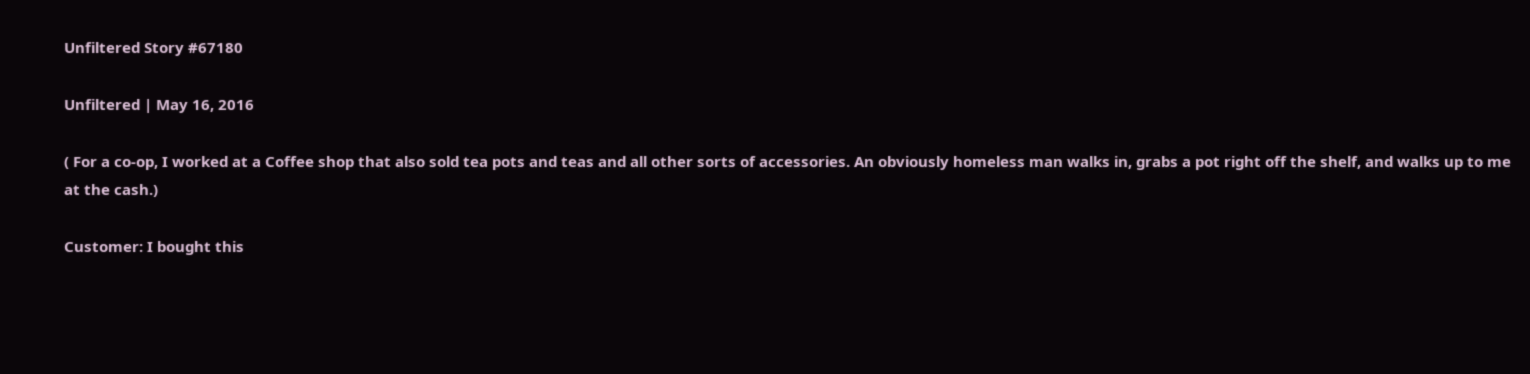Unfiltered Story #67180

Unfiltered | May 16, 2016

( For a co-op, I worked at a Coffee shop that also sold tea pots and teas and all other sorts of accessories. An obviously homeless man walks in, grabs a pot right off the shelf, and walks up to me at the cash.)

Customer: I bought this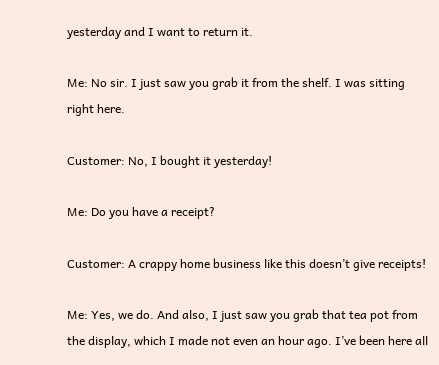yesterday and I want to return it.

Me: No sir. I just saw you grab it from the shelf. I was sitting right here.

Customer: No, I bought it yesterday!

Me: Do you have a receipt?

Customer: A crappy home business like this doesn’t give receipts!

Me: Yes, we do. And also, I just saw you grab that tea pot from the display, which I made not even an hour ago. I’ve been here all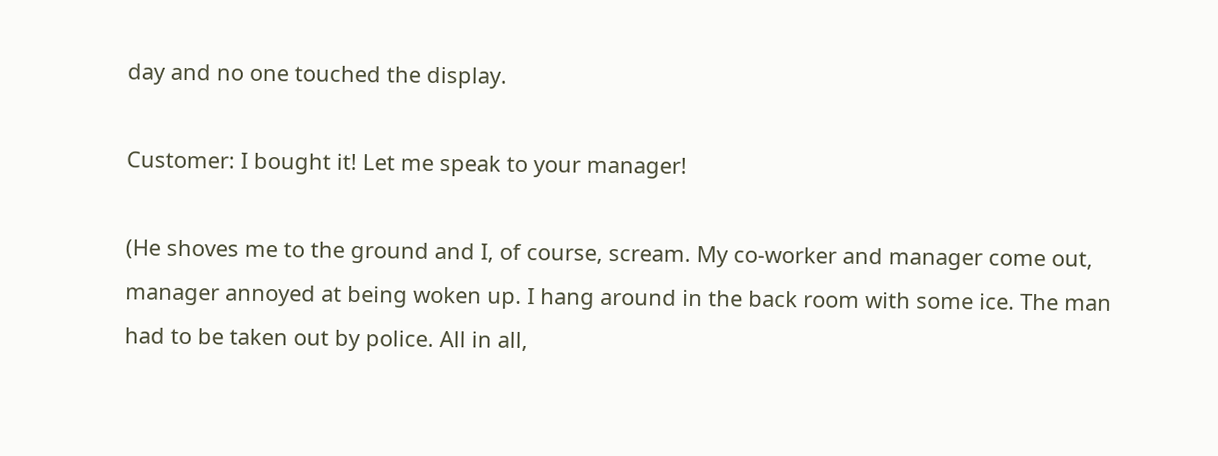day and no one touched the display.

Customer: I bought it! Let me speak to your manager!

(He shoves me to the ground and I, of course, scream. My co-worker and manager come out, manager annoyed at being woken up. I hang around in the back room with some ice. The man had to be taken out by police. All in all,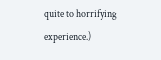quite to horrifying experience.)